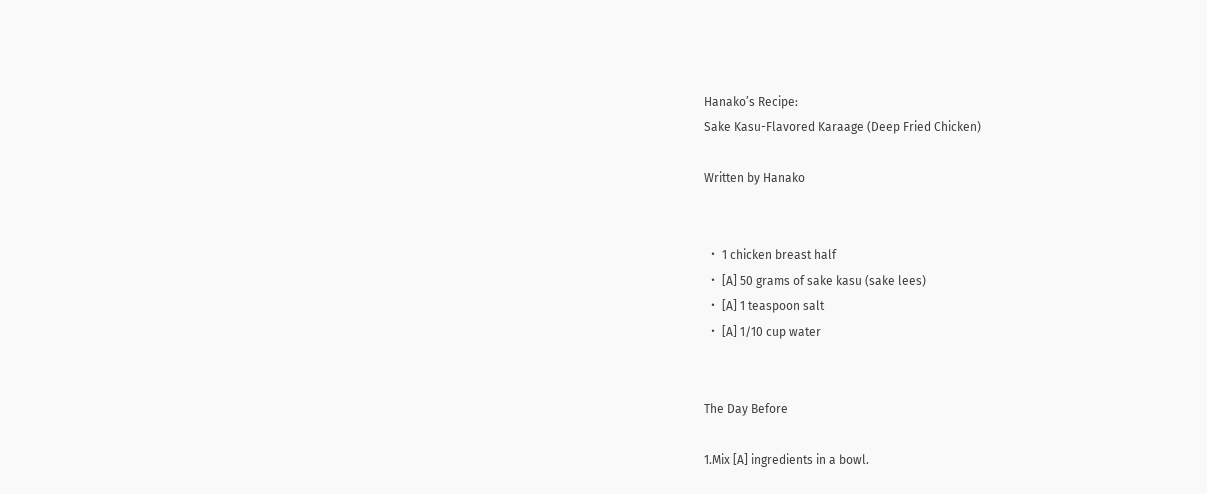Hanako’s Recipe:
Sake Kasu-Flavored Karaage (Deep Fried Chicken)

Written by Hanako


 ・ 1 chicken breast half
 ・ [A] 50 grams of sake kasu (sake lees)
 ・ [A] 1 teaspoon salt
 ・ [A] 1/10 cup water


The Day Before

1.Mix [A] ingredients in a bowl.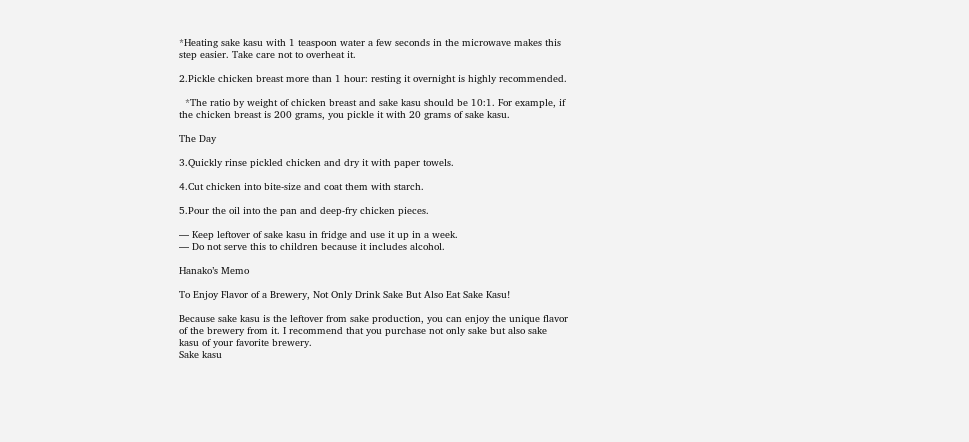*Heating sake kasu with 1 teaspoon water a few seconds in the microwave makes this step easier. Take care not to overheat it.

2.Pickle chicken breast more than 1 hour: resting it overnight is highly recommended.

  *The ratio by weight of chicken breast and sake kasu should be 10:1. For example, if the chicken breast is 200 grams, you pickle it with 20 grams of sake kasu.

The Day

3.Quickly rinse pickled chicken and dry it with paper towels.

4.Cut chicken into bite-size and coat them with starch.

5.Pour the oil into the pan and deep-fry chicken pieces.

— Keep leftover of sake kasu in fridge and use it up in a week.
— Do not serve this to children because it includes alcohol.

Hanako’s Memo

To Enjoy Flavor of a Brewery, Not Only Drink Sake But Also Eat Sake Kasu!

Because sake kasu is the leftover from sake production, you can enjoy the unique flavor of the brewery from it. I recommend that you purchase not only sake but also sake kasu of your favorite brewery.
Sake kasu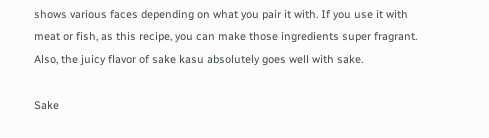shows various faces depending on what you pair it with. If you use it with meat or fish, as this recipe, you can make those ingredients super fragrant. Also, the juicy flavor of sake kasu absolutely goes well with sake.

Sake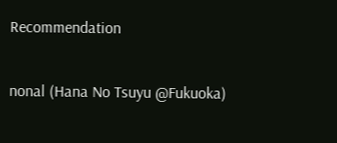Recommendation

nonal (Hana No Tsuyu @Fukuoka)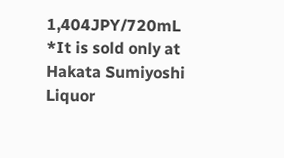1,404JPY/720mL
*It is sold only at Hakata Sumiyoshi Liquor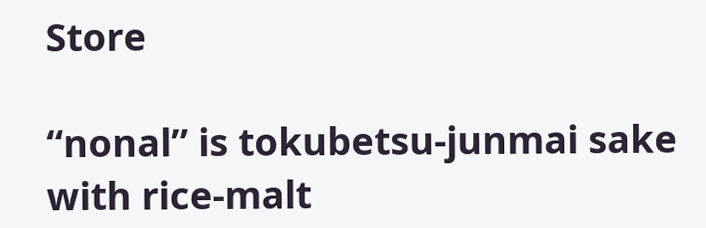Store

“nonal” is tokubetsu-junmai sake with rice-malt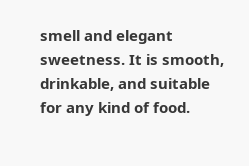smell and elegant sweetness. It is smooth, drinkable, and suitable for any kind of food.